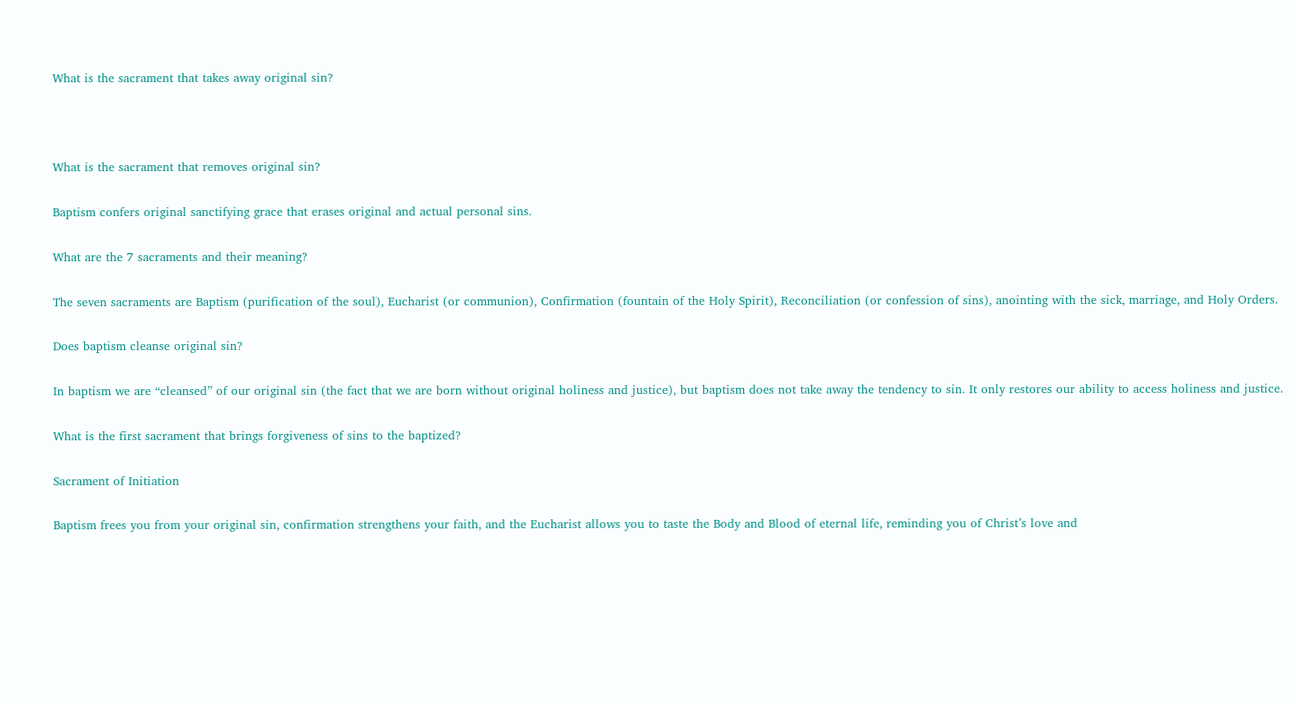What is the sacrament that takes away original sin?



What is the sacrament that removes original sin?

Baptism confers original sanctifying grace that erases original and actual personal sins.

What are the 7 sacraments and their meaning?

The seven sacraments are Baptism (purification of the soul), Eucharist (or communion), Confirmation (fountain of the Holy Spirit), Reconciliation (or confession of sins), anointing with the sick, marriage, and Holy Orders.

Does baptism cleanse original sin?

In baptism we are “cleansed” of our original sin (the fact that we are born without original holiness and justice), but baptism does not take away the tendency to sin. It only restores our ability to access holiness and justice.

What is the first sacrament that brings forgiveness of sins to the baptized?

Sacrament of Initiation

Baptism frees you from your original sin, confirmation strengthens your faith, and the Eucharist allows you to taste the Body and Blood of eternal life, reminding you of Christ’s love and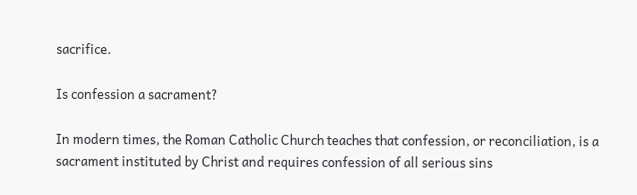sacrifice.

Is confession a sacrament?

In modern times, the Roman Catholic Church teaches that confession, or reconciliation, is a sacrament instituted by Christ and requires confession of all serious sins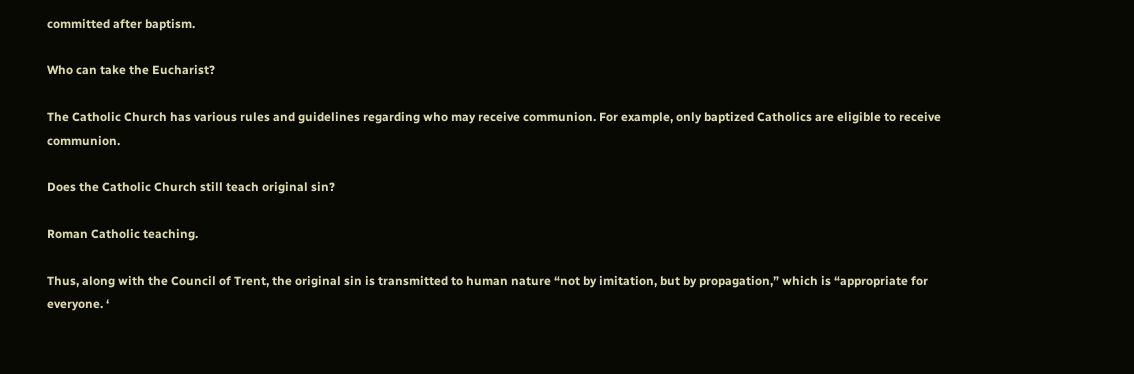committed after baptism.

Who can take the Eucharist?

The Catholic Church has various rules and guidelines regarding who may receive communion. For example, only baptized Catholics are eligible to receive communion.

Does the Catholic Church still teach original sin?

Roman Catholic teaching.

Thus, along with the Council of Trent, the original sin is transmitted to human nature “not by imitation, but by propagation,” which is “appropriate for everyone. ‘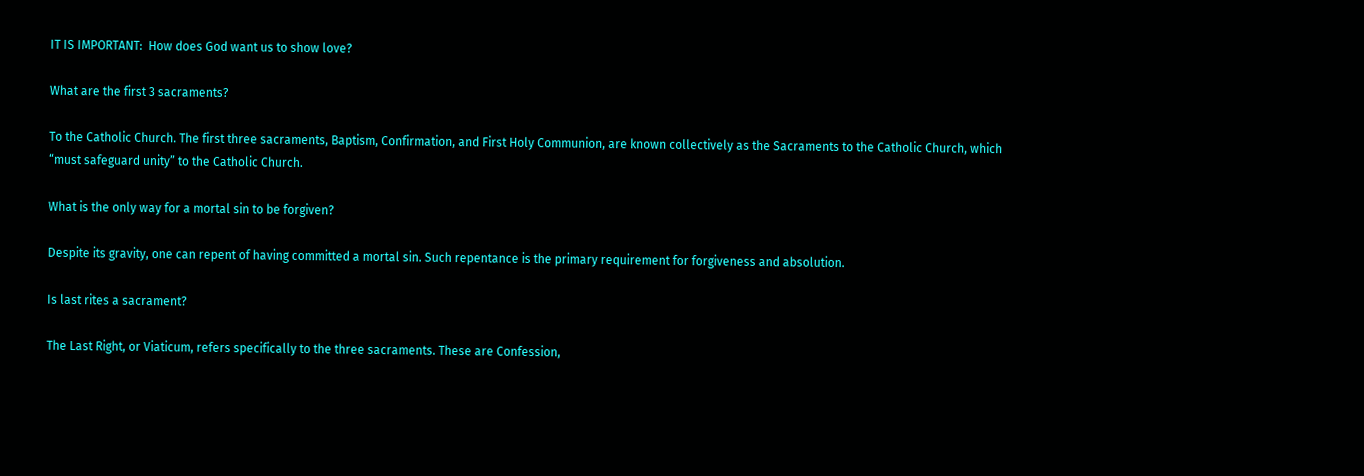IT IS IMPORTANT:  How does God want us to show love?

What are the first 3 sacraments?

To the Catholic Church. The first three sacraments, Baptism, Confirmation, and First Holy Communion, are known collectively as the Sacraments to the Catholic Church, which “must safeguard unity” to the Catholic Church.

What is the only way for a mortal sin to be forgiven?

Despite its gravity, one can repent of having committed a mortal sin. Such repentance is the primary requirement for forgiveness and absolution.

Is last rites a sacrament?

The Last Right, or Viaticum, refers specifically to the three sacraments. These are Confession,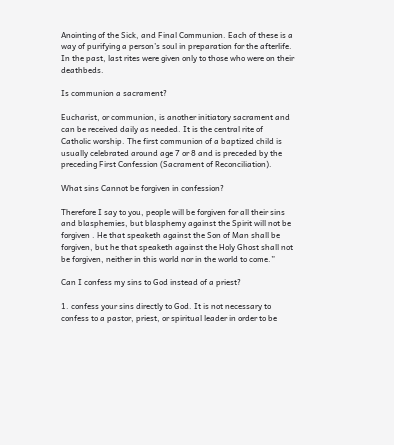Anointing of the Sick, and Final Communion. Each of these is a way of purifying a person’s soul in preparation for the afterlife. In the past, last rites were given only to those who were on their deathbeds.

Is communion a sacrament?

Eucharist, or communion, is another initiatory sacrament and can be received daily as needed. It is the central rite of Catholic worship. The first communion of a baptized child is usually celebrated around age 7 or 8 and is preceded by the preceding First Confession (Sacrament of Reconciliation).

What sins Cannot be forgiven in confession?

Therefore I say to you, people will be forgiven for all their sins and blasphemies, but blasphemy against the Spirit will not be forgiven . He that speaketh against the Son of Man shall be forgiven, but he that speaketh against the Holy Ghost shall not be forgiven, neither in this world nor in the world to come.”

Can I confess my sins to God instead of a priest?

1. confess your sins directly to God. It is not necessary to confess to a pastor, priest, or spiritual leader in order to be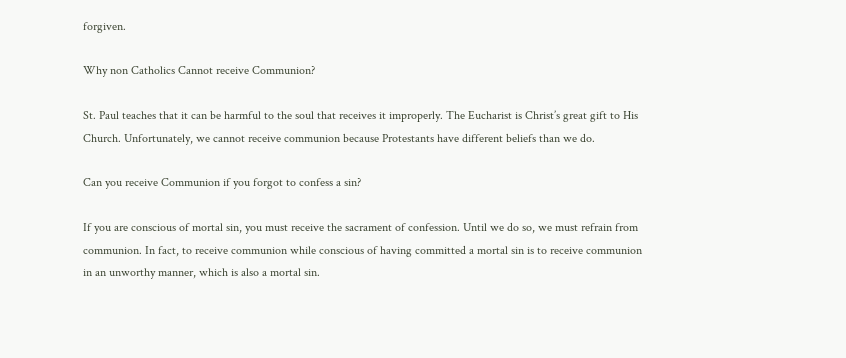forgiven.

Why non Catholics Cannot receive Communion?

St. Paul teaches that it can be harmful to the soul that receives it improperly. The Eucharist is Christ’s great gift to His Church. Unfortunately, we cannot receive communion because Protestants have different beliefs than we do.

Can you receive Communion if you forgot to confess a sin?

If you are conscious of mortal sin, you must receive the sacrament of confession. Until we do so, we must refrain from communion. In fact, to receive communion while conscious of having committed a mortal sin is to receive communion in an unworthy manner, which is also a mortal sin.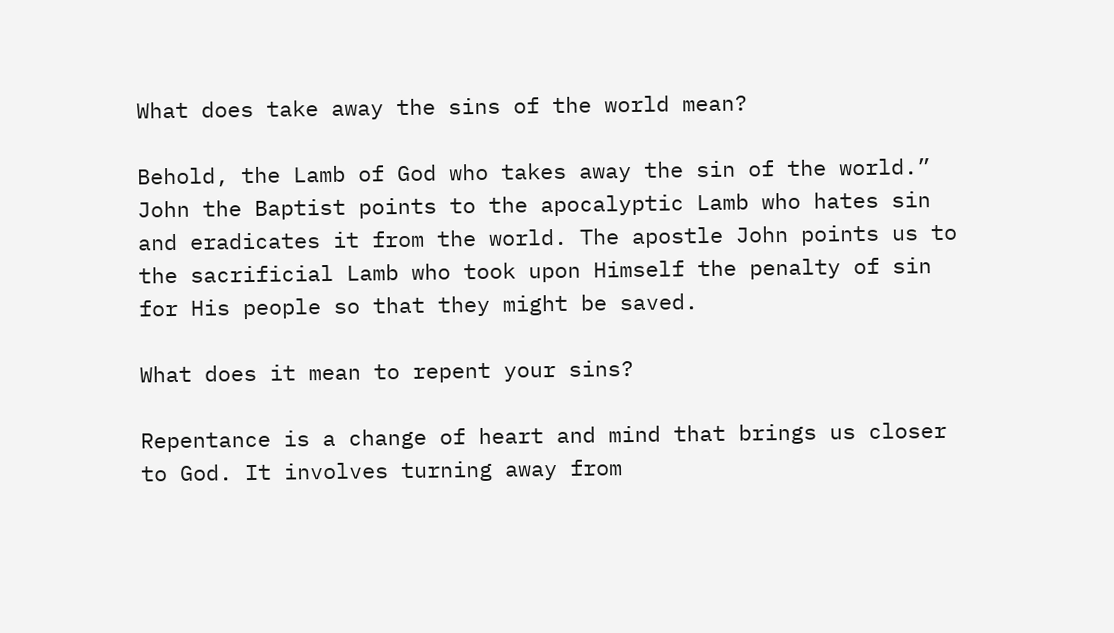What does take away the sins of the world mean?

Behold, the Lamb of God who takes away the sin of the world.” John the Baptist points to the apocalyptic Lamb who hates sin and eradicates it from the world. The apostle John points us to the sacrificial Lamb who took upon Himself the penalty of sin for His people so that they might be saved.

What does it mean to repent your sins?

Repentance is a change of heart and mind that brings us closer to God. It involves turning away from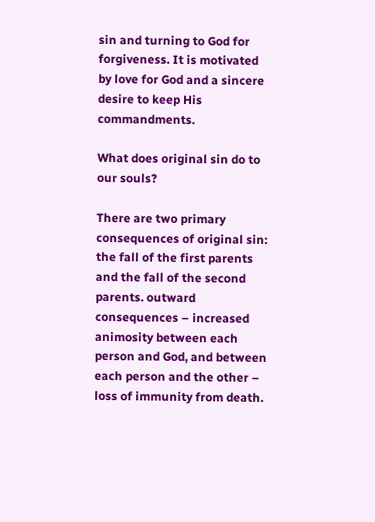sin and turning to God for forgiveness. It is motivated by love for God and a sincere desire to keep His commandments.

What does original sin do to our souls?

There are two primary consequences of original sin: the fall of the first parents and the fall of the second parents. outward consequences – increased animosity between each person and God, and between each person and the other – loss of immunity from death.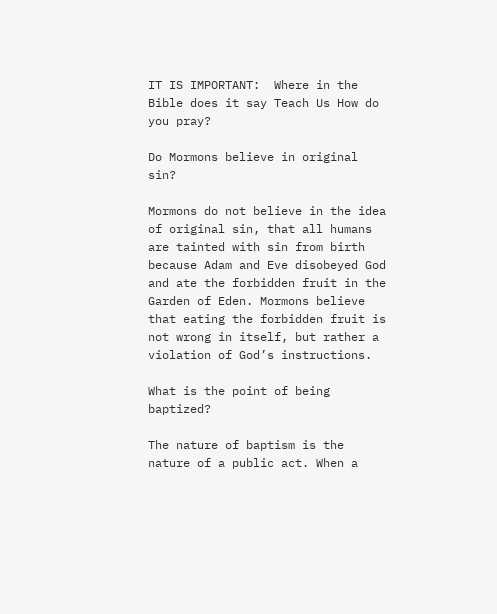IT IS IMPORTANT:  Where in the Bible does it say Teach Us How do you pray?

Do Mormons believe in original sin?

Mormons do not believe in the idea of original sin, that all humans are tainted with sin from birth because Adam and Eve disobeyed God and ate the forbidden fruit in the Garden of Eden. Mormons believe that eating the forbidden fruit is not wrong in itself, but rather a violation of God’s instructions.

What is the point of being baptized?

The nature of baptism is the nature of a public act. When a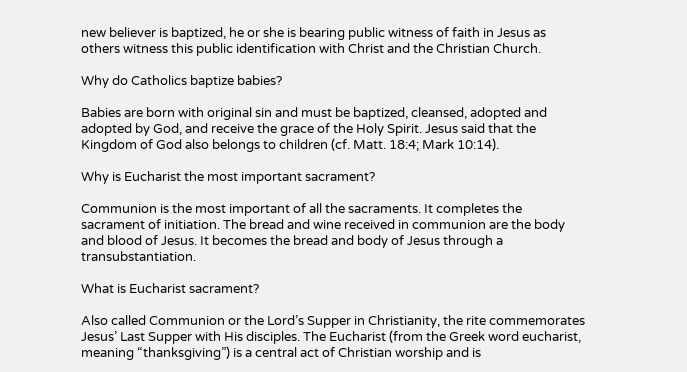new believer is baptized, he or she is bearing public witness of faith in Jesus as others witness this public identification with Christ and the Christian Church.

Why do Catholics baptize babies?

Babies are born with original sin and must be baptized, cleansed, adopted and adopted by God, and receive the grace of the Holy Spirit. Jesus said that the Kingdom of God also belongs to children (cf. Matt. 18:4; Mark 10:14).

Why is Eucharist the most important sacrament?

Communion is the most important of all the sacraments. It completes the sacrament of initiation. The bread and wine received in communion are the body and blood of Jesus. It becomes the bread and body of Jesus through a transubstantiation.

What is Eucharist sacrament?

Also called Communion or the Lord’s Supper in Christianity, the rite commemorates Jesus’ Last Supper with His disciples. The Eucharist (from the Greek word eucharist, meaning “thanksgiving”) is a central act of Christian worship and is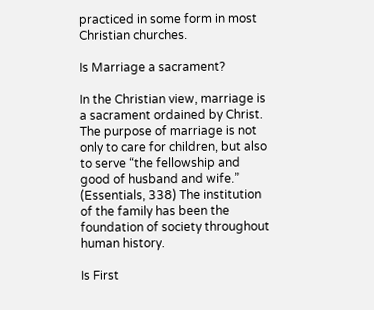practiced in some form in most Christian churches.

Is Marriage a sacrament?

In the Christian view, marriage is a sacrament ordained by Christ. The purpose of marriage is not only to care for children, but also to serve “the fellowship and good of husband and wife.” (Essentials, 338) The institution of the family has been the foundation of society throughout human history.

Is First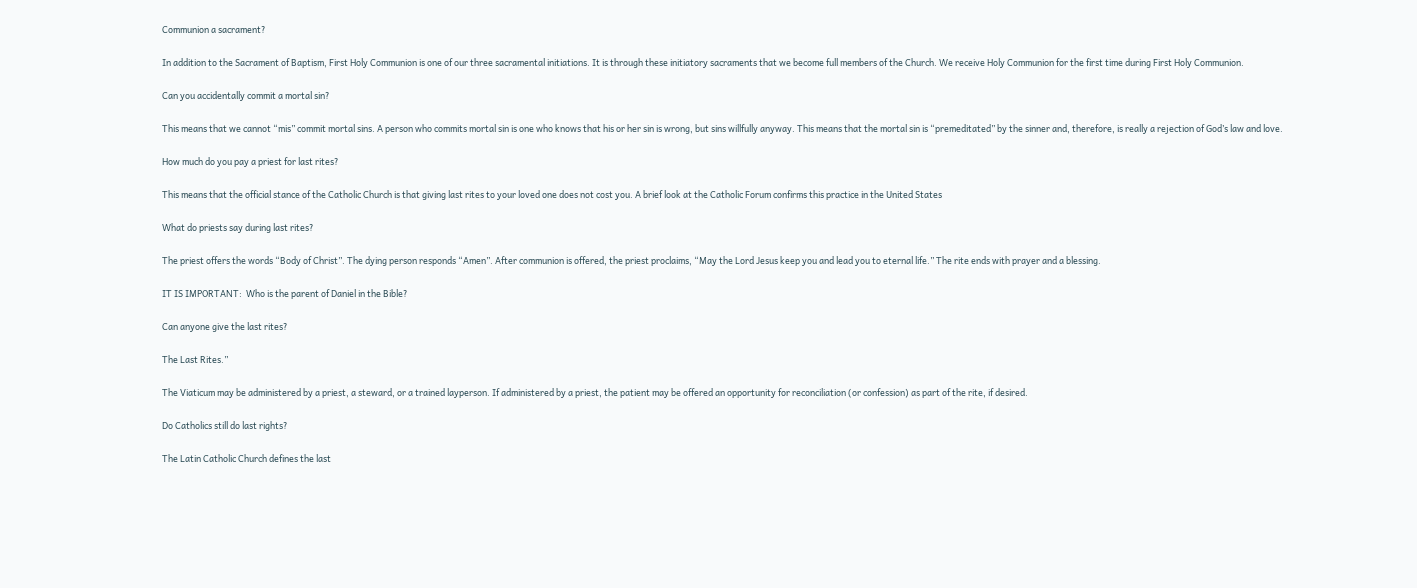Communion a sacrament?

In addition to the Sacrament of Baptism, First Holy Communion is one of our three sacramental initiations. It is through these initiatory sacraments that we become full members of the Church. We receive Holy Communion for the first time during First Holy Communion.

Can you accidentally commit a mortal sin?

This means that we cannot “mis” commit mortal sins. A person who commits mortal sin is one who knows that his or her sin is wrong, but sins willfully anyway. This means that the mortal sin is “premeditated” by the sinner and, therefore, is really a rejection of God’s law and love.

How much do you pay a priest for last rites?

This means that the official stance of the Catholic Church is that giving last rites to your loved one does not cost you. A brief look at the Catholic Forum confirms this practice in the United States

What do priests say during last rites?

The priest offers the words “Body of Christ”. The dying person responds “Amen”. After communion is offered, the priest proclaims, “May the Lord Jesus keep you and lead you to eternal life.” The rite ends with prayer and a blessing.

IT IS IMPORTANT:  Who is the parent of Daniel in the Bible?

Can anyone give the last rites?

The Last Rites.”

The Viaticum may be administered by a priest, a steward, or a trained layperson. If administered by a priest, the patient may be offered an opportunity for reconciliation (or confession) as part of the rite, if desired.

Do Catholics still do last rights?

The Latin Catholic Church defines the last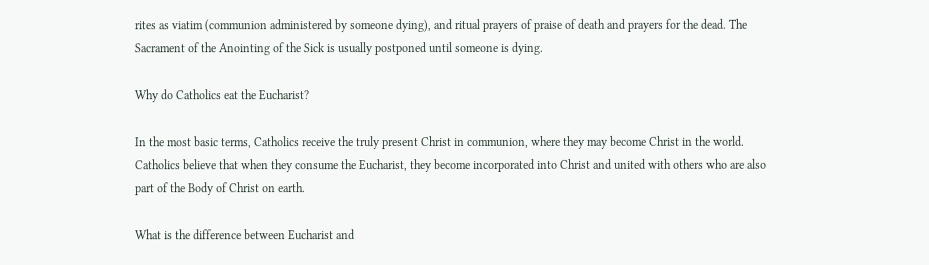rites as viatim (communion administered by someone dying), and ritual prayers of praise of death and prayers for the dead. The Sacrament of the Anointing of the Sick is usually postponed until someone is dying.

Why do Catholics eat the Eucharist?

In the most basic terms, Catholics receive the truly present Christ in communion, where they may become Christ in the world. Catholics believe that when they consume the Eucharist, they become incorporated into Christ and united with others who are also part of the Body of Christ on earth.

What is the difference between Eucharist and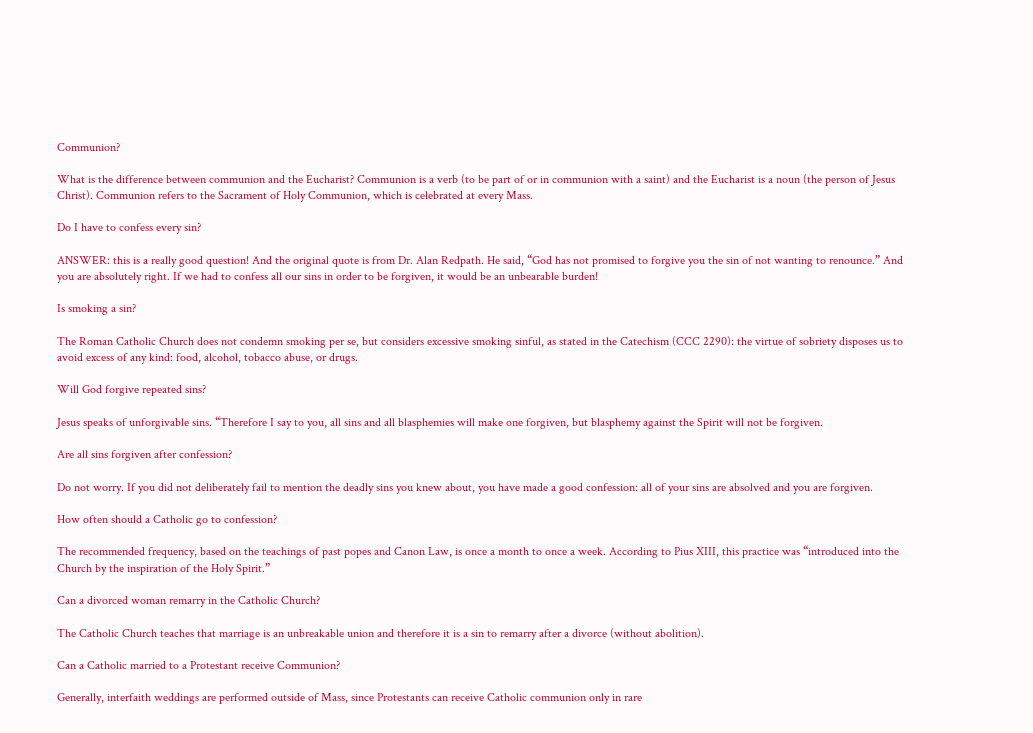Communion?

What is the difference between communion and the Eucharist? Communion is a verb (to be part of or in communion with a saint) and the Eucharist is a noun (the person of Jesus Christ). Communion refers to the Sacrament of Holy Communion, which is celebrated at every Mass.

Do I have to confess every sin?

ANSWER: this is a really good question! And the original quote is from Dr. Alan Redpath. He said, “God has not promised to forgive you the sin of not wanting to renounce.” And you are absolutely right. If we had to confess all our sins in order to be forgiven, it would be an unbearable burden!

Is smoking a sin?

The Roman Catholic Church does not condemn smoking per se, but considers excessive smoking sinful, as stated in the Catechism (CCC 2290): the virtue of sobriety disposes us to avoid excess of any kind: food, alcohol, tobacco abuse, or drugs.

Will God forgive repeated sins?

Jesus speaks of unforgivable sins. “Therefore I say to you, all sins and all blasphemies will make one forgiven, but blasphemy against the Spirit will not be forgiven.

Are all sins forgiven after confession?

Do not worry. If you did not deliberately fail to mention the deadly sins you knew about, you have made a good confession: all of your sins are absolved and you are forgiven.

How often should a Catholic go to confession?

The recommended frequency, based on the teachings of past popes and Canon Law, is once a month to once a week. According to Pius XIII, this practice was “introduced into the Church by the inspiration of the Holy Spirit.”

Can a divorced woman remarry in the Catholic Church?

The Catholic Church teaches that marriage is an unbreakable union and therefore it is a sin to remarry after a divorce (without abolition).

Can a Catholic married to a Protestant receive Communion?

Generally, interfaith weddings are performed outside of Mass, since Protestants can receive Catholic communion only in rare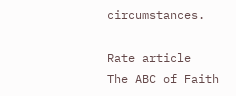circumstances.

Rate article
The ABC of Faith